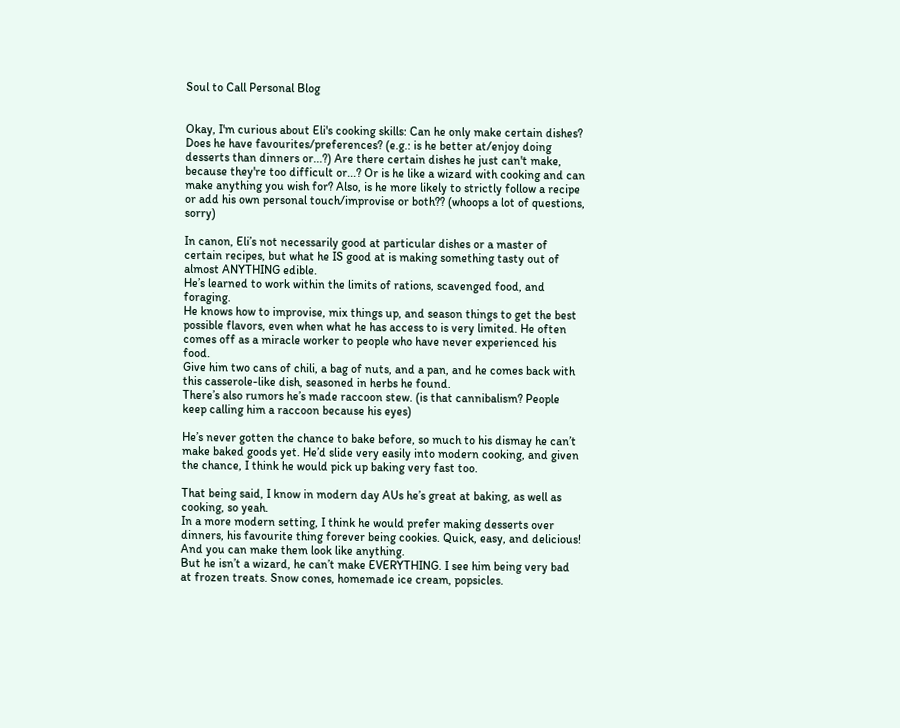Soul to Call Personal Blog


Okay, I'm curious about Eli's cooking skills: Can he only make certain dishes? Does he have favourites/preferences? (e.g.: is he better at/enjoy doing desserts than dinners or...?) Are there certain dishes he just can't make, because they're too difficult or...? Or is he like a wizard with cooking and can make anything you wish for? Also, is he more likely to strictly follow a recipe or add his own personal touch/improvise or both?? (whoops a lot of questions, sorry)

In canon, Eli’s not necessarily good at particular dishes or a master of certain recipes, but what he IS good at is making something tasty out of almost ANYTHING edible.
He’s learned to work within the limits of rations, scavenged food, and foraging.
He knows how to improvise, mix things up, and season things to get the best possible flavors, even when what he has access to is very limited. He often comes off as a miracle worker to people who have never experienced his food.
Give him two cans of chili, a bag of nuts, and a pan, and he comes back with this casserole-like dish, seasoned in herbs he found.
There’s also rumors he’s made raccoon stew. (is that cannibalism? People keep calling him a raccoon because his eyes)

He’s never gotten the chance to bake before, so much to his dismay he can’t make baked goods yet. He’d slide very easily into modern cooking, and given the chance, I think he would pick up baking very fast too.

That being said, I know in modern day AUs he’s great at baking, as well as cooking, so yeah.
In a more modern setting, I think he would prefer making desserts over dinners, his favourite thing forever being cookies. Quick, easy, and delicious! And you can make them look like anything.
But he isn’t a wizard, he can’t make EVERYTHING. I see him being very bad at frozen treats. Snow cones, homemade ice cream, popsicles.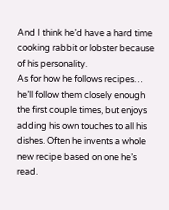And I think he’d have a hard time cooking rabbit or lobster because of his personality.
As for how he follows recipes… he’ll follow them closely enough the first couple times, but enjoys adding his own touches to all his dishes. Often he invents a whole new recipe based on one he’s read.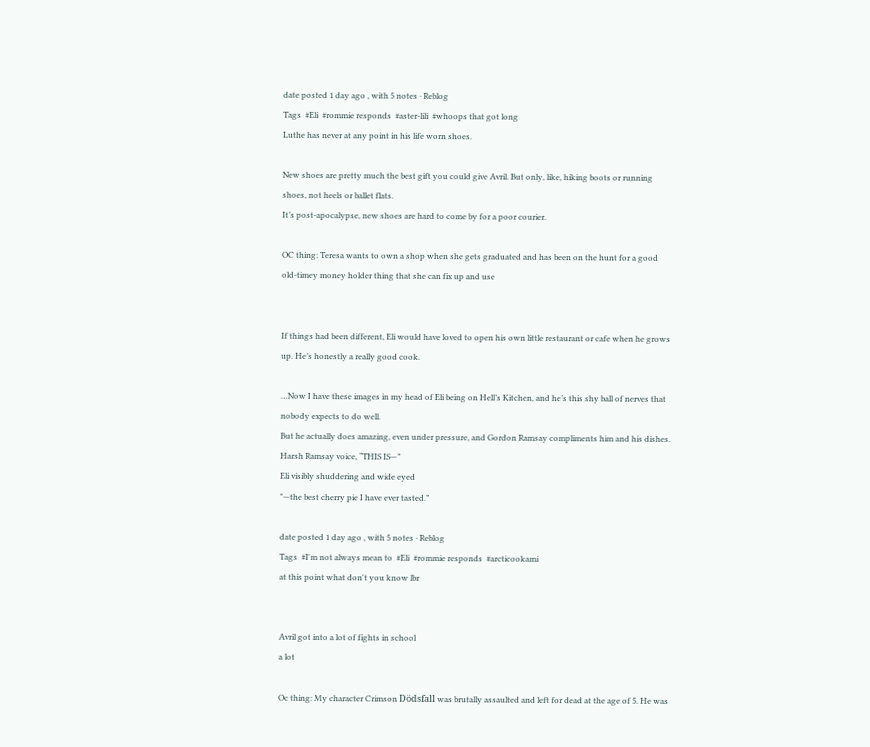date posted 1 day ago , with 5 notes · Reblog
Tags  #Eli  #rommie responds  #aster-lili  #whoops that got long
Luthe has never at any point in his life worn shoes.

New shoes are pretty much the best gift you could give Avril. But only, like, hiking boots or running shoes, not heels or ballet flats.
It’s post-apocalypse, new shoes are hard to come by for a poor courier.

OC thing: Teresa wants to own a shop when she gets graduated and has been on the hunt for a good old-timey money holder thing that she can fix up and use


If things had been different, Eli would have loved to open his own little restaurant or cafe when he grows up. He’s honestly a really good cook.

…Now I have these images in my head of Eli being on Hell’s Kitchen, and he’s this shy ball of nerves that nobody expects to do well.
But he actually does amazing, even under pressure, and Gordon Ramsay compliments him and his dishes.
Harsh Ramsay voice, “THIS IS—”
Eli visibly shuddering and wide eyed
"—the best cherry pie I have ever tasted.”

date posted 1 day ago , with 5 notes · Reblog
Tags  #I'm not always mean to  #Eli  #rommie responds  #arcticookami
at this point what don't you know lbr


Avril got into a lot of fights in school
a lot

Oc thing: My character Crimson Dödsfall was brutally assaulted and left for dead at the age of 5. He was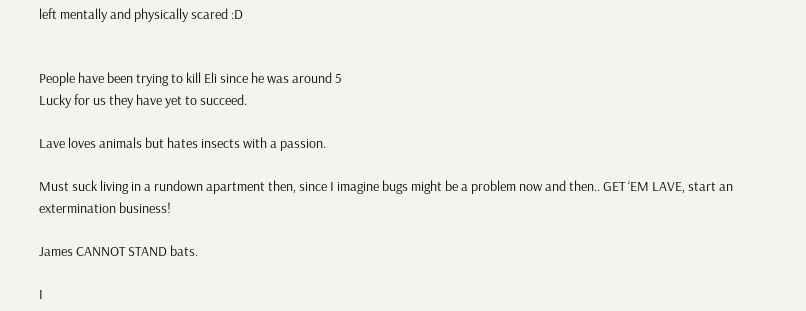left mentally and physically scared :D


People have been trying to kill Eli since he was around 5
Lucky for us they have yet to succeed.

Lave loves animals but hates insects with a passion.

Must suck living in a rundown apartment then, since I imagine bugs might be a problem now and then.. GET ‘EM LAVE, start an extermination business!

James CANNOT STAND bats.

I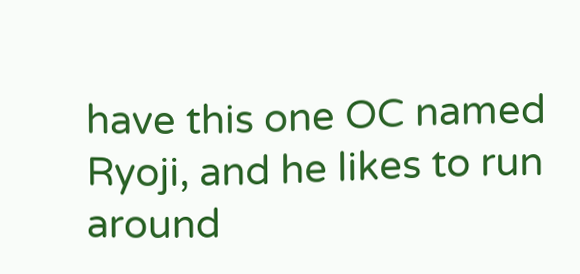have this one OC named Ryoji, and he likes to run around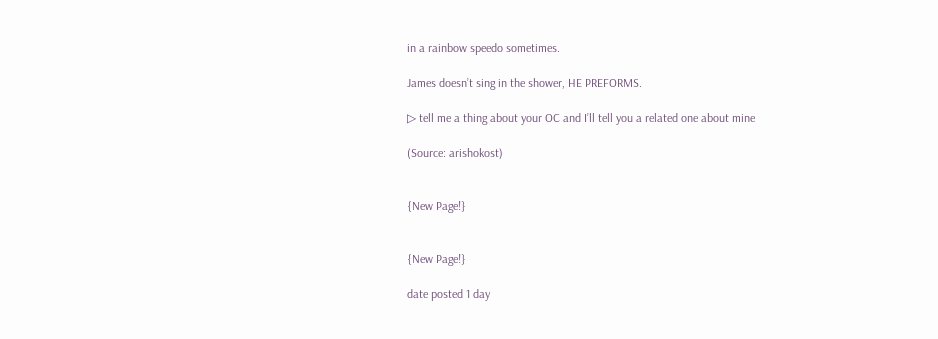in a rainbow speedo sometimes.

James doesn’t sing in the shower, HE PREFORMS.

▷ tell me a thing about your OC and I’ll tell you a related one about mine

(Source: arishokost)


{New Page!}


{New Page!}

date posted 1 day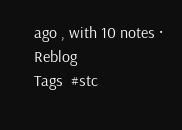ago , with 10 notes · Reblog
Tags  #stc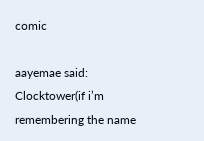comic

aayemae said: Clocktower(if i’m remembering the name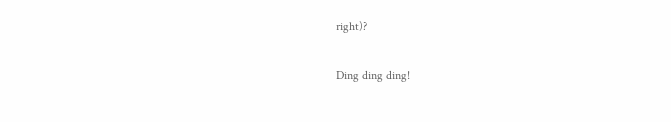right)?

Ding ding ding!